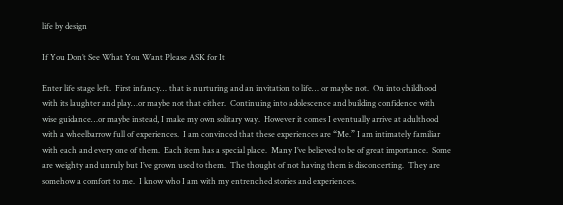life by design

If You Don’t See What You Want Please ASK for It

Enter life stage left.  First infancy… that is nurturing and an invitation to life… or maybe not.  On into childhood with its laughter and play…or maybe not that either.  Continuing into adolescence and building confidence with wise guidance…or maybe instead, I make my own solitary way.  However it comes I eventually arrive at adulthood with a wheelbarrow full of experiences.  I am convinced that these experiences are “Me.” I am intimately familiar with each and every one of them.  Each item has a special place.  Many I’ve believed to be of great importance.  Some are weighty and unruly but I’ve grown used to them.  The thought of not having them is disconcerting.  They are somehow a comfort to me.  I know who I am with my entrenched stories and experiences.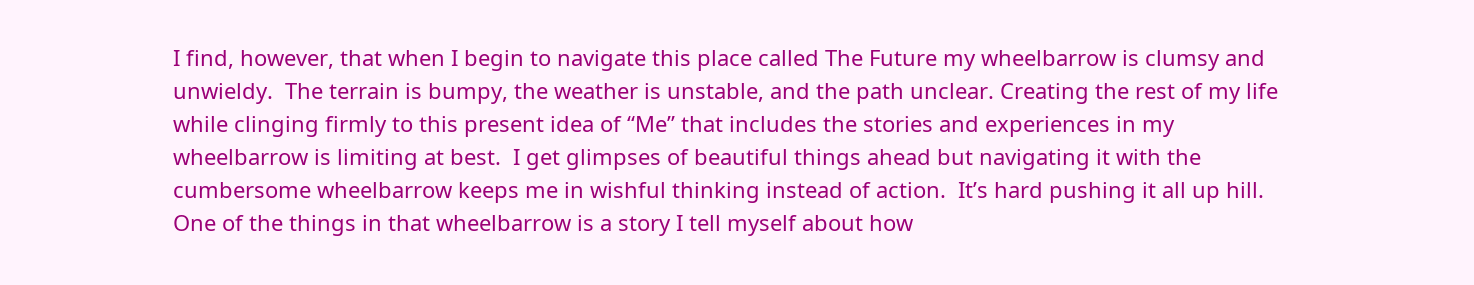I find, however, that when I begin to navigate this place called The Future my wheelbarrow is clumsy and unwieldy.  The terrain is bumpy, the weather is unstable, and the path unclear. Creating the rest of my life while clinging firmly to this present idea of “Me” that includes the stories and experiences in my wheelbarrow is limiting at best.  I get glimpses of beautiful things ahead but navigating it with the cumbersome wheelbarrow keeps me in wishful thinking instead of action.  It’s hard pushing it all up hill.  One of the things in that wheelbarrow is a story I tell myself about how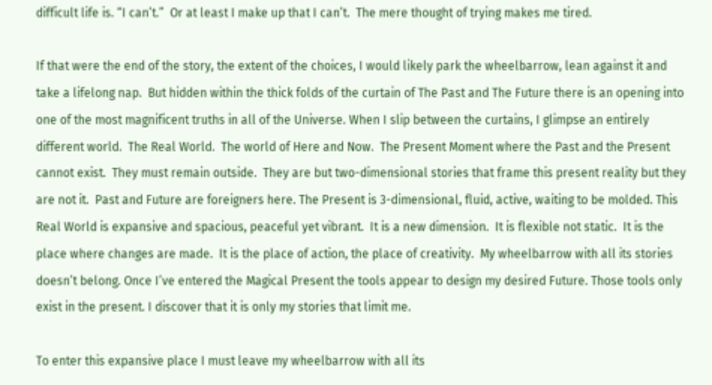difficult life is. “I can’t.”  Or at least I make up that I can’t.  The mere thought of trying makes me tired.

If that were the end of the story, the extent of the choices, I would likely park the wheelbarrow, lean against it and take a lifelong nap.  But hidden within the thick folds of the curtain of The Past and The Future there is an opening into one of the most magnificent truths in all of the Universe. When I slip between the curtains, I glimpse an entirely different world.  The Real World.  The world of Here and Now.  The Present Moment where the Past and the Present cannot exist.  They must remain outside.  They are but two-dimensional stories that frame this present reality but they are not it.  Past and Future are foreigners here. The Present is 3-dimensional, fluid, active, waiting to be molded. This Real World is expansive and spacious, peaceful yet vibrant.  It is a new dimension.  It is flexible not static.  It is the place where changes are made.  It is the place of action, the place of creativity.  My wheelbarrow with all its stories doesn’t belong. Once I’ve entered the Magical Present the tools appear to design my desired Future. Those tools only exist in the present. I discover that it is only my stories that limit me.

To enter this expansive place I must leave my wheelbarrow with all its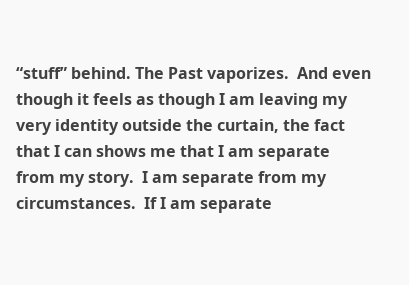“stuff” behind. The Past vaporizes.  And even though it feels as though I am leaving my very identity outside the curtain, the fact that I can shows me that I am separate from my story.  I am separate from my circumstances.  If I am separate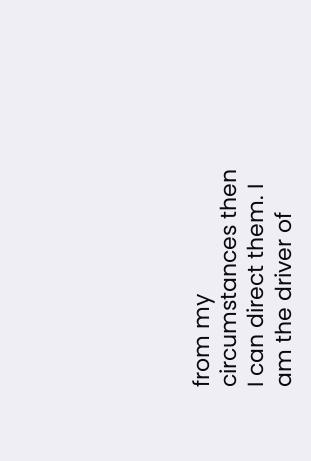from my circumstances then I can direct them. I am the driver of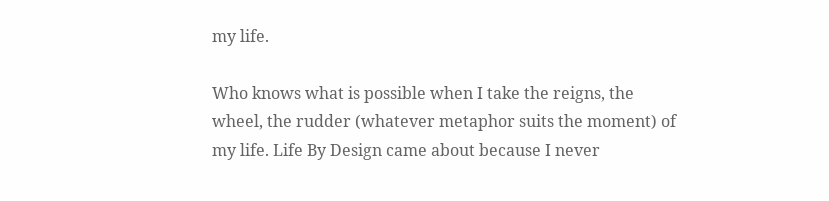my life.

Who knows what is possible when I take the reigns, the wheel, the rudder (whatever metaphor suits the moment) of my life. Life By Design came about because I never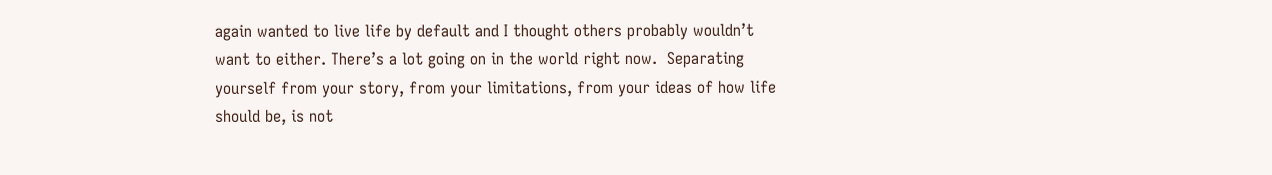again wanted to live life by default and I thought others probably wouldn’t want to either. There’s a lot going on in the world right now.  Separating yourself from your story, from your limitations, from your ideas of how life should be, is not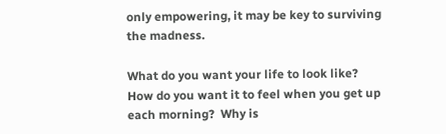only empowering, it may be key to surviving the madness.

What do you want your life to look like?  How do you want it to feel when you get up each morning?  Why is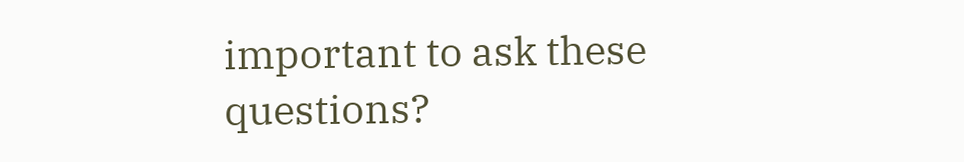important to ask these questions?